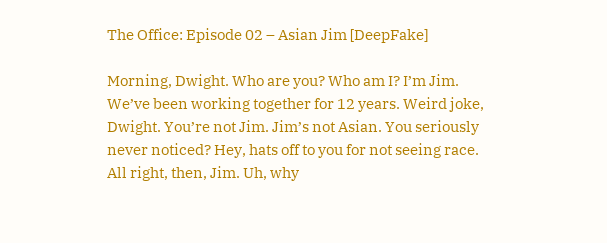The Office: Episode 02 – Asian Jim [DeepFake]

Morning, Dwight. Who are you? Who am I? I’m Jim. We’ve been working together for 12 years. Weird joke, Dwight. You’re not Jim. Jim’s not Asian. You seriously never noticed? Hey, hats off to you for not seeing race. All right, then, Jim. Uh, why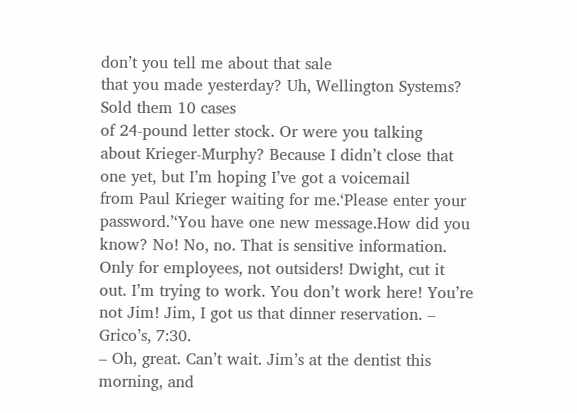don’t you tell me about that sale
that you made yesterday? Uh, Wellington Systems? Sold them 10 cases
of 24-pound letter stock. Or were you talking
about Krieger-Murphy? Because I didn’t close that one yet, but I’m hoping I’ve got a voicemail
from Paul Krieger waiting for me.‘Please enter your password.’‘You have one new message.How did you know? No! No, no. That is sensitive information. Only for employees, not outsiders! Dwight, cut it out. I’m trying to work. You don’t work here! You’re not Jim! Jim, I got us that dinner reservation. – Grico’s, 7:30.
– Oh, great. Can’t wait. Jim’s at the dentist this morning, and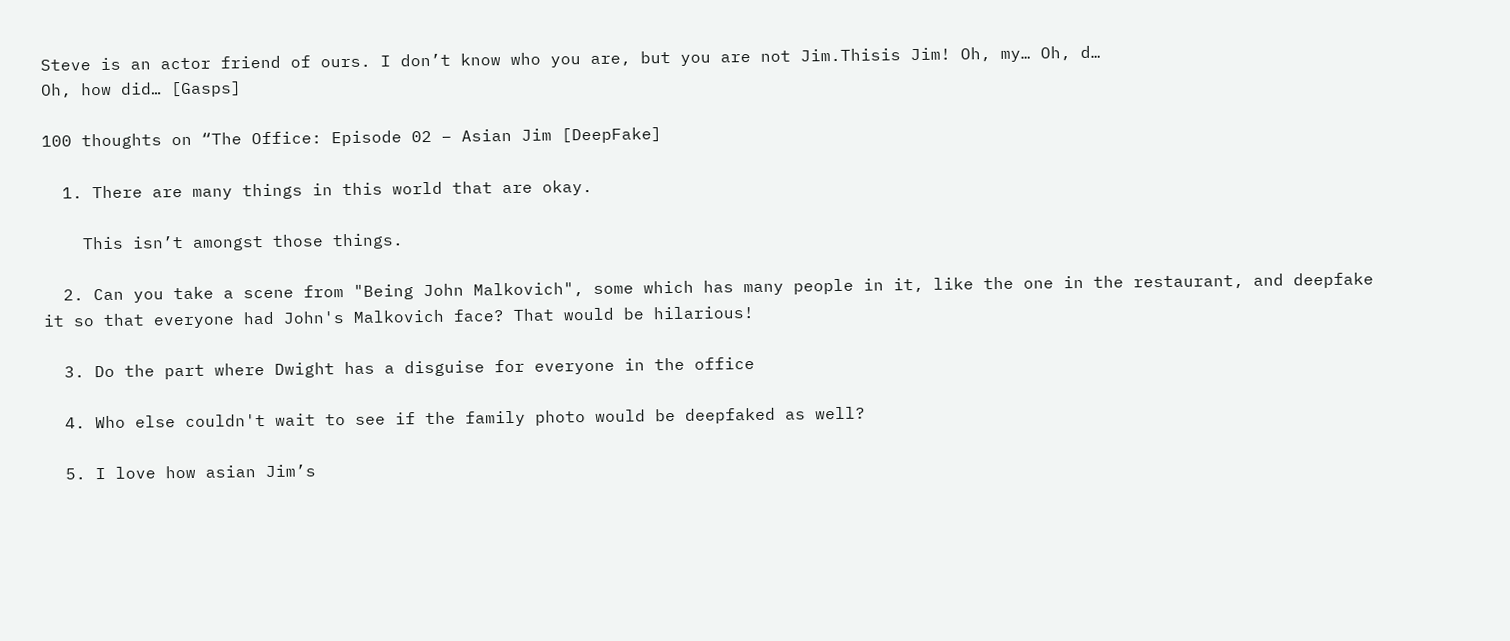Steve is an actor friend of ours. I don’t know who you are, but you are not Jim.Thisis Jim! Oh, my… Oh, d…
Oh, how did… [Gasps]

100 thoughts on “The Office: Episode 02 – Asian Jim [DeepFake]

  1. There are many things in this world that are okay.

    This isn’t amongst those things.

  2. Can you take a scene from "Being John Malkovich", some which has many people in it, like the one in the restaurant, and deepfake it so that everyone had John's Malkovich face? That would be hilarious!

  3. Do the part where Dwight has a disguise for everyone in the office

  4. Who else couldn't wait to see if the family photo would be deepfaked as well?

  5. I love how asian Jim’s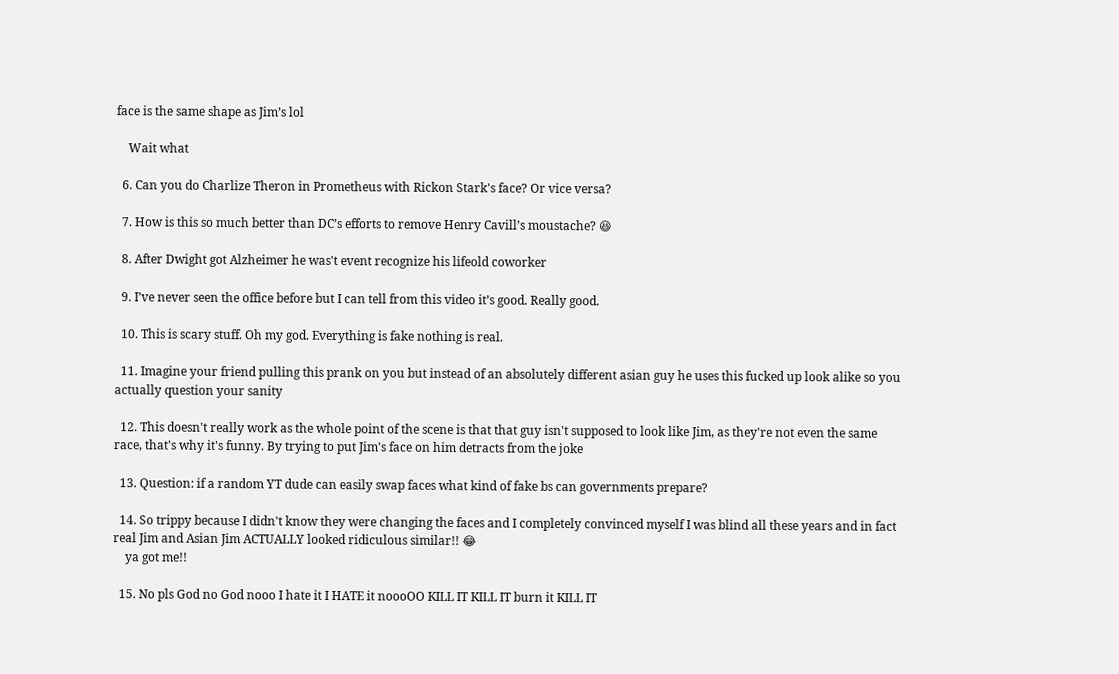face is the same shape as Jim’s lol

    Wait what

  6. Can you do Charlize Theron in Prometheus with Rickon Stark's face? Or vice versa?

  7. How is this so much better than DC’s efforts to remove Henry Cavill’s moustache? 😆

  8. After Dwight got Alzheimer he was't event recognize his lifeold coworker

  9. I’ve never seen the office before but I can tell from this video it’s good. Really good.

  10. This is scary stuff. Oh my god. Everything is fake nothing is real.

  11. Imagine your friend pulling this prank on you but instead of an absolutely different asian guy he uses this fucked up look alike so you actually question your sanity

  12. This doesn't really work as the whole point of the scene is that that guy isn't supposed to look like Jim, as they're not even the same race, that's why it's funny. By trying to put Jim's face on him detracts from the joke

  13. Question: if a random YT dude can easily swap faces what kind of fake bs can governments prepare?

  14. So trippy because I didn't know they were changing the faces and I completely convinced myself I was blind all these years and in fact real Jim and Asian Jim ACTUALLY looked ridiculous similar!! 😂
    ya got me!!

  15. No pls God no God nooo I hate it I HATE it noooOO KILL IT KILL IT burn it KILL IT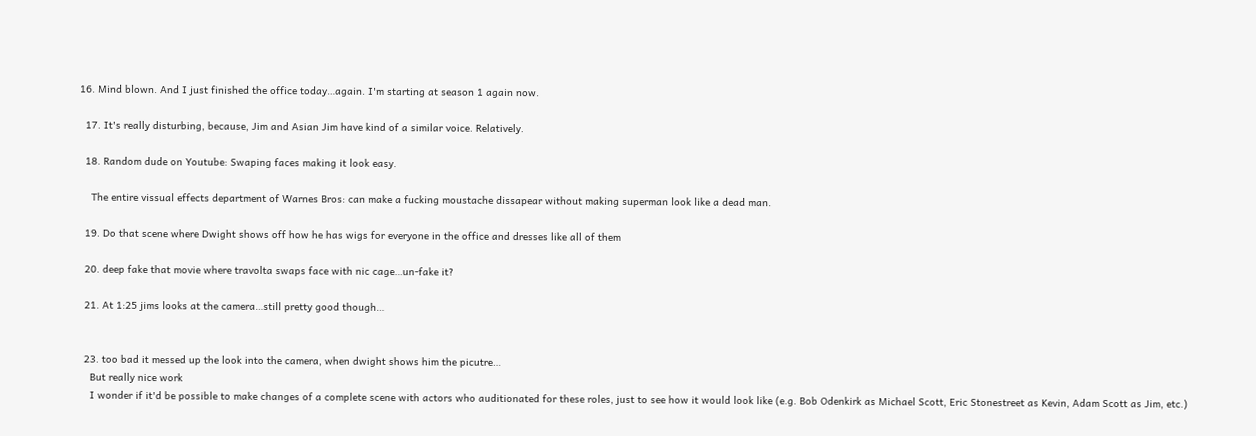16. Mind blown. And I just finished the office today…again. I'm starting at season 1 again now.

  17. It's really disturbing, because, Jim and Asian Jim have kind of a similar voice. Relatively.

  18. Random dude on Youtube: Swaping faces making it look easy.

    The entire vissual effects department of Warnes Bros: can make a fucking moustache dissapear without making superman look like a dead man.

  19. Do that scene where Dwight shows off how he has wigs for everyone in the office and dresses like all of them

  20. deep fake that movie where travolta swaps face with nic cage…un-fake it?

  21. At 1:25 jims looks at the camera…still pretty good though…


  23. too bad it messed up the look into the camera, when dwight shows him the picutre…
    But really nice work
    I wonder if it'd be possible to make changes of a complete scene with actors who auditionated for these roles, just to see how it would look like (e.g. Bob Odenkirk as Michael Scott, Eric Stonestreet as Kevin, Adam Scott as Jim, etc.)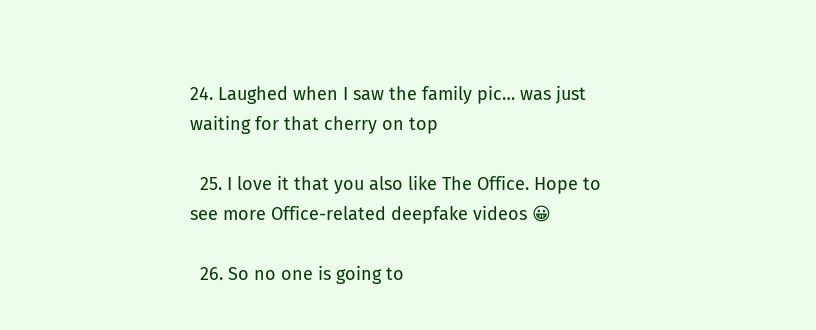24. Laughed when I saw the family pic… was just waiting for that cherry on top

  25. I love it that you also like The Office. Hope to see more Office-related deepfake videos 😀

  26. So no one is going to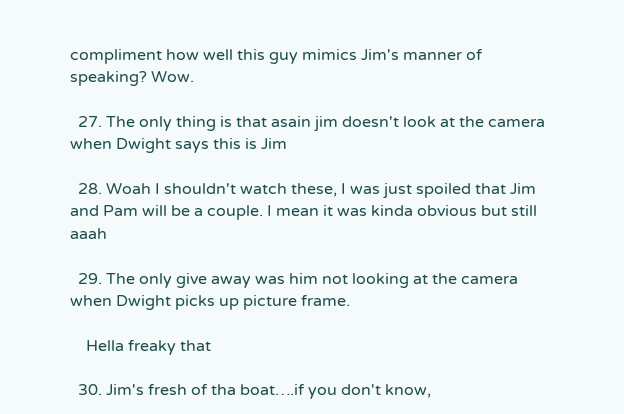compliment how well this guy mimics Jim's manner of speaking? Wow.

  27. The only thing is that asain jim doesn't look at the camera when Dwight says this is Jim

  28. Woah I shouldn't watch these, I was just spoiled that Jim and Pam will be a couple. I mean it was kinda obvious but still aaah

  29. The only give away was him not looking at the camera when Dwight picks up picture frame.

    Hella freaky that

  30. Jim's fresh of tha boat….if you don't know,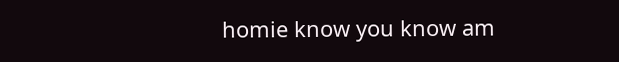homie know you know am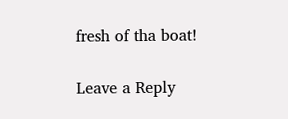fresh of tha boat!

Leave a Reply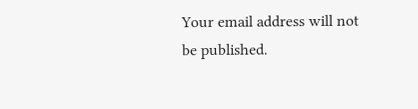Your email address will not be published.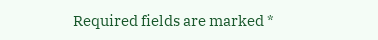Required fields are marked *